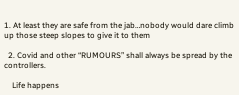1. At least they are safe from the jab…nobody would dare climb up those steep slopes to give it to them

  2. Covid and other “RUMOURS” shall always be spread by the controllers.

    Life happens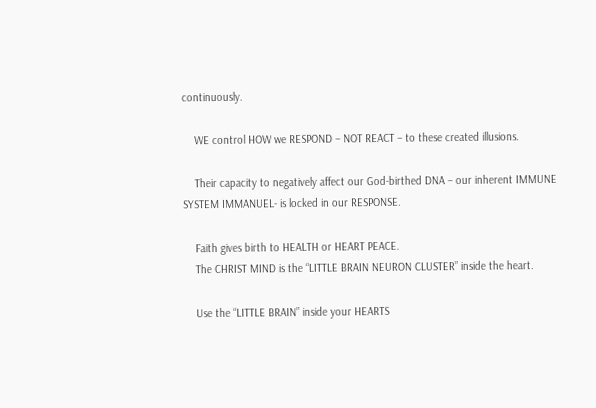continuously.

    WE control HOW we RESPOND – NOT REACT – to these created illusions.

    Their capacity to negatively affect our God-birthed DNA – our inherent IMMUNE SYSTEM IMMANUEL- is locked in our RESPONSE.

    Faith gives birth to HEALTH or HEART PEACE.
    The CHRIST MIND is the “LITTLE BRAIN NEURON CLUSTER” inside the heart.

    Use the “LITTLE BRAIN” inside your HEARTS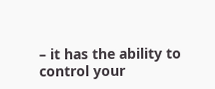– it has the ability to control your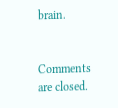brain.


Comments are closed.